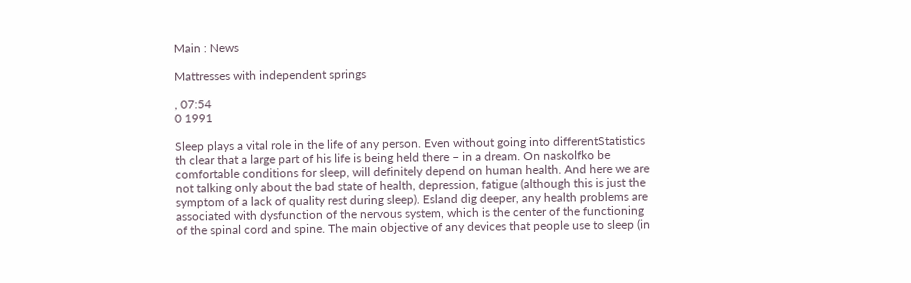Main : News

Mattresses with independent springs

, 07:54
0 1991

Sleep plays a vital role in the life of any person. Even without going into differentStatistics th clear that a large part of his life is being held there – in a dream. On naskolfko be comfortable conditions for sleep, will definitely depend on human health. And here we are not talking only about the bad state of health, depression, fatigue (although this is just the symptom of a lack of quality rest during sleep). Esland dig deeper, any health problems are associated with dysfunction of the nervous system, which is the center of the functioning of the spinal cord and spine. The main objective of any devices that people use to sleep (in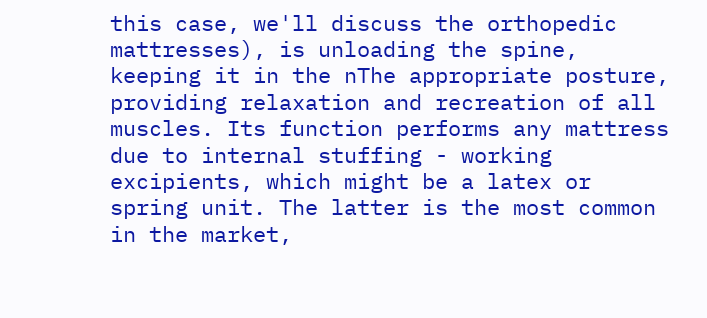this case, we'll discuss the orthopedic mattresses), is unloading the spine, keeping it in the nThe appropriate posture, providing relaxation and recreation of all muscles. Its function performs any mattress due to internal stuffing - working excipients, which might be a latex or spring unit. The latter is the most common in the market,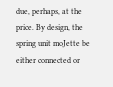due, perhaps, at the price. By design, the spring unit moJette be either connected or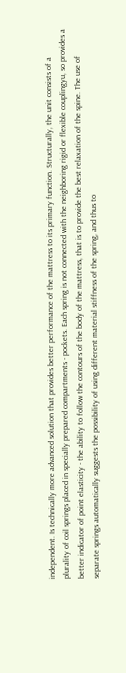independent. Is technically more advanced solution that provides better performance of the mattress to its primary function. Structurally, the unit consists of a plurality of coil springs placed in specially prepared compartments - pockets. Each spring is not connected with the neighboring rigid or flexible couplingyu, so provides a better indicator of point elasticity - the ability to follow the contours of the body of the mattress, that is to provide the best relaxation of the spine. The use of separate springs automatically suggests the possibility of using different material stiffness of the spring, and thus to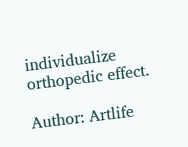individualize orthopedic effect.

Author: Artlife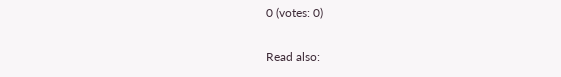0 (votes: 0)

Read also: